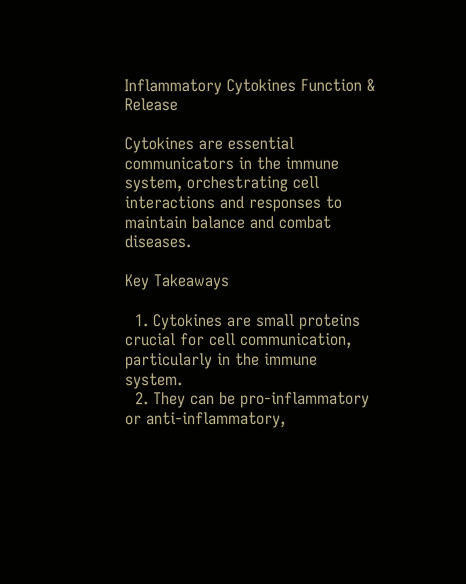Inflammatory Cytokines Function & Release

Cytokines are essential communicators in the immune system, orchestrating cell interactions and responses to maintain balance and combat diseases.

Key Takeaways

  1. Cytokines are small proteins crucial for cell communication, particularly in the immune system.
  2. They can be pro-inflammatory or anti-inflammatory,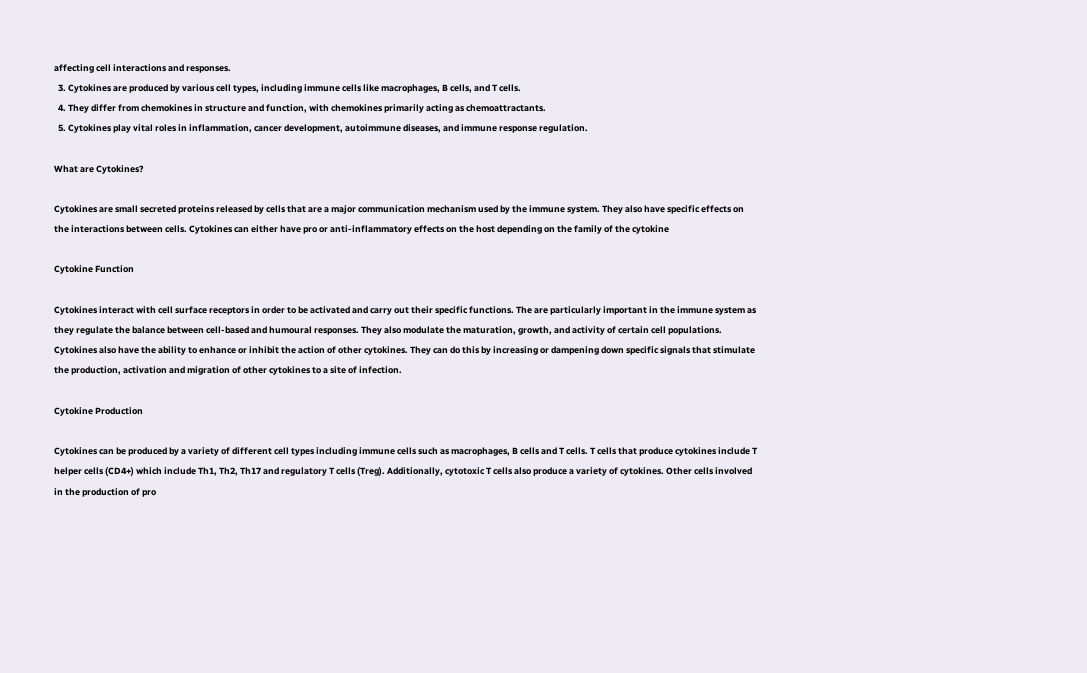affecting cell interactions and responses.
  3. Cytokines are produced by various cell types, including immune cells like macrophages, B cells, and T cells.
  4. They differ from chemokines in structure and function, with chemokines primarily acting as chemoattractants.
  5. Cytokines play vital roles in inflammation, cancer development, autoimmune diseases, and immune response regulation.

What are Cytokines?

Cytokines are small secreted proteins released by cells that are a major communication mechanism used by the immune system. They also have specific effects on the interactions between cells. Cytokines can either have pro or anti-inflammatory effects on the host depending on the family of the cytokine

Cytokine Function

Cytokines interact with cell surface receptors in order to be activated and carry out their specific functions. The are particularly important in the immune system as they regulate the balance between cell-based and humoural responses. They also modulate the maturation, growth, and activity of certain cell populations. Cytokines also have the ability to enhance or inhibit the action of other cytokines. They can do this by increasing or dampening down specific signals that stimulate the production, activation and migration of other cytokines to a site of infection.

Cytokine Production

Cytokines can be produced by a variety of different cell types including immune cells such as macrophages, B cells and T cells. T cells that produce cytokines include T helper cells (CD4+) which include Th1, Th2, Th17 and regulatory T cells (Treg). Additionally, cytotoxic T cells also produce a variety of cytokines. Other cells involved in the production of pro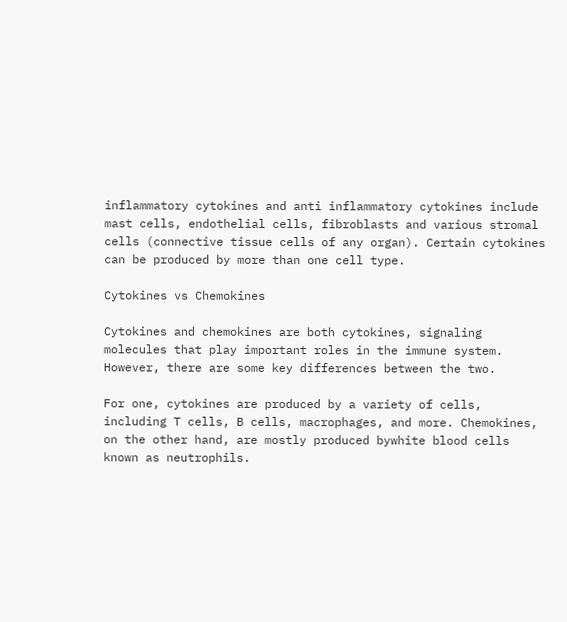inflammatory cytokines and anti inflammatory cytokines include mast cells, endothelial cells, fibroblasts and various stromal cells (connective tissue cells of any organ). Certain cytokines can be produced by more than one cell type.

Cytokines vs Chemokines

Cytokines and chemokines are both cytokines, signaling molecules that play important roles in the immune system. However, there are some key differences between the two.

For one, cytokines are produced by a variety of cells, including T cells, B cells, macrophages, and more. Chemokines, on the other hand, are mostly produced bywhite blood cells known as neutrophils.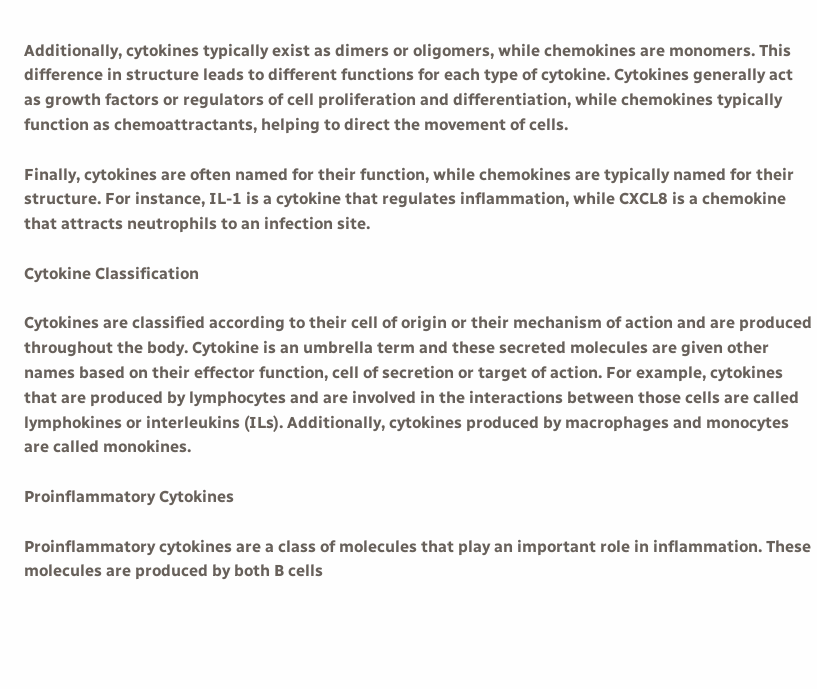Additionally, cytokines typically exist as dimers or oligomers, while chemokines are monomers. This difference in structure leads to different functions for each type of cytokine. Cytokines generally act as growth factors or regulators of cell proliferation and differentiation, while chemokines typically function as chemoattractants, helping to direct the movement of cells.

Finally, cytokines are often named for their function, while chemokines are typically named for their structure. For instance, IL-1 is a cytokine that regulates inflammation, while CXCL8 is a chemokine that attracts neutrophils to an infection site.

Cytokine Classification

Cytokines are classified according to their cell of origin or their mechanism of action and are produced throughout the body. Cytokine is an umbrella term and these secreted molecules are given other names based on their effector function, cell of secretion or target of action. For example, cytokines that are produced by lymphocytes and are involved in the interactions between those cells are called lymphokines or interleukins (ILs). Additionally, cytokines produced by macrophages and monocytes are called monokines.

Proinflammatory Cytokines

Proinflammatory cytokines are a class of molecules that play an important role in inflammation. These molecules are produced by both B cells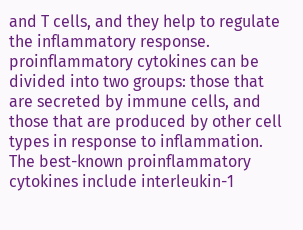and T cells, and they help to regulate the inflammatory response. proinflammatory cytokines can be divided into two groups: those that are secreted by immune cells, and those that are produced by other cell types in response to inflammation. The best-known proinflammatory cytokines include interleukin-1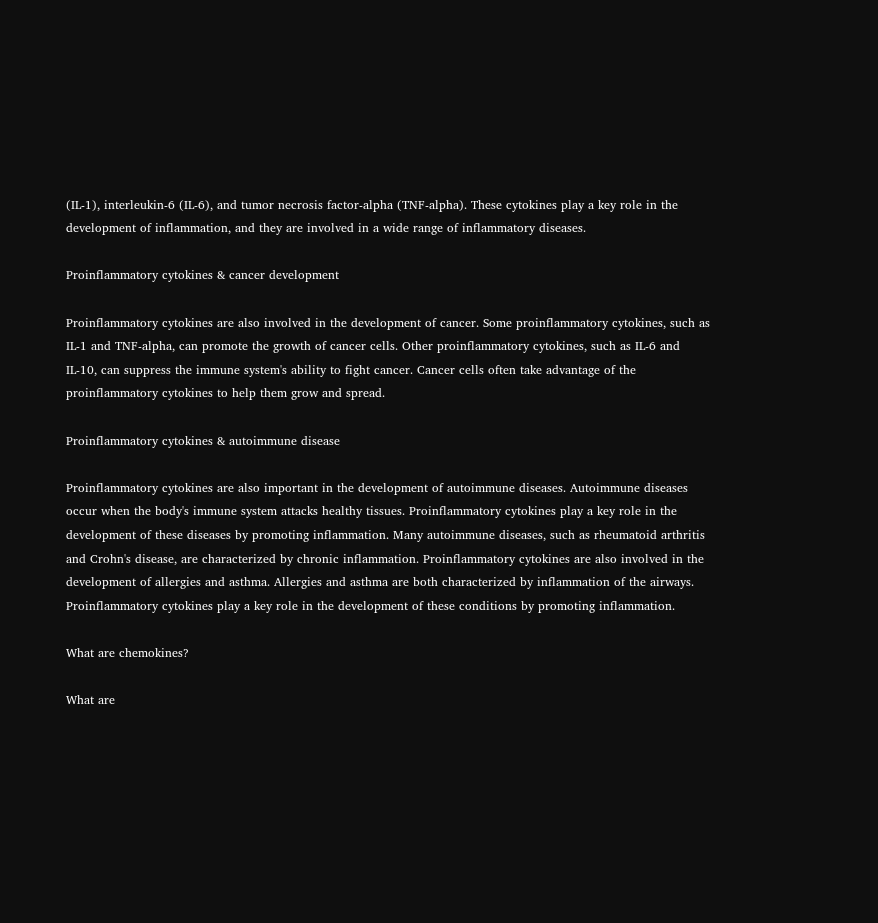(IL-1), interleukin-6 (IL-6), and tumor necrosis factor-alpha (TNF-alpha). These cytokines play a key role in the development of inflammation, and they are involved in a wide range of inflammatory diseases.

Proinflammatory cytokines & cancer development

Proinflammatory cytokines are also involved in the development of cancer. Some proinflammatory cytokines, such as IL-1 and TNF-alpha, can promote the growth of cancer cells. Other proinflammatory cytokines, such as IL-6 and IL-10, can suppress the immune system's ability to fight cancer. Cancer cells often take advantage of the proinflammatory cytokines to help them grow and spread.

Proinflammatory cytokines & autoimmune disease

Proinflammatory cytokines are also important in the development of autoimmune diseases. Autoimmune diseases occur when the body's immune system attacks healthy tissues. Proinflammatory cytokines play a key role in the development of these diseases by promoting inflammation. Many autoimmune diseases, such as rheumatoid arthritis and Crohn's disease, are characterized by chronic inflammation. Proinflammatory cytokines are also involved in the development of allergies and asthma. Allergies and asthma are both characterized by inflammation of the airways. Proinflammatory cytokines play a key role in the development of these conditions by promoting inflammation.

What are chemokines?

What are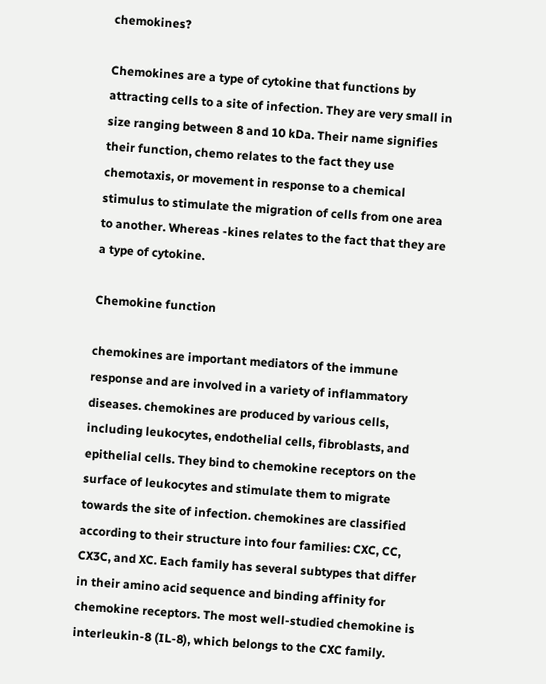chemokines?

Chemokines are a type of cytokine that functions by attracting cells to a site of infection. They are very small in size ranging between 8 and 10 kDa. Their name signifies their function, chemo relates to the fact they use chemotaxis, or movement in response to a chemical stimulus to stimulate the migration of cells from one area to another. Whereas -kines relates to the fact that they are a type of cytokine.

Chemokine function

chemokines are important mediators of the immune response and are involved in a variety of inflammatory diseases. chemokines are produced by various cells, including leukocytes, endothelial cells, fibroblasts, and epithelial cells. They bind to chemokine receptors on the surface of leukocytes and stimulate them to migrate towards the site of infection. chemokines are classified according to their structure into four families: CXC, CC, CX3C, and XC. Each family has several subtypes that differ in their amino acid sequence and binding affinity for chemokine receptors. The most well-studied chemokine is interleukin-8 (IL-8), which belongs to the CXC family.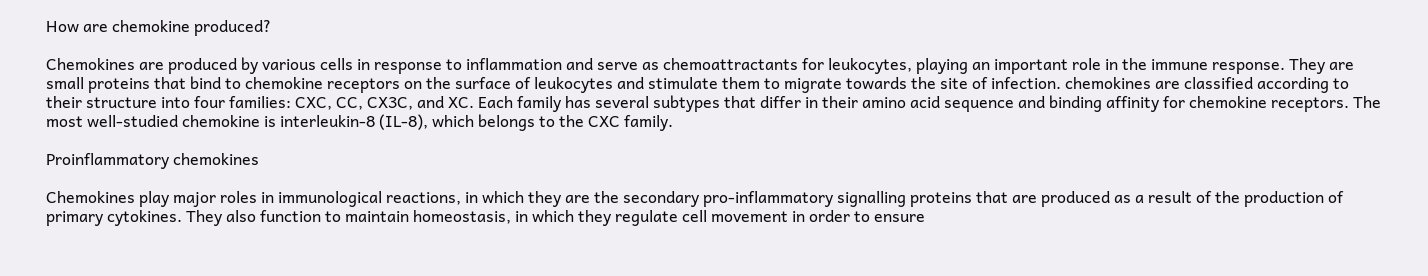How are chemokine produced?

Chemokines are produced by various cells in response to inflammation and serve as chemoattractants for leukocytes, playing an important role in the immune response. They are small proteins that bind to chemokine receptors on the surface of leukocytes and stimulate them to migrate towards the site of infection. chemokines are classified according to their structure into four families: CXC, CC, CX3C, and XC. Each family has several subtypes that differ in their amino acid sequence and binding affinity for chemokine receptors. The most well-studied chemokine is interleukin-8 (IL-8), which belongs to the CXC family.

Proinflammatory chemokines

Chemokines play major roles in immunological reactions, in which they are the secondary pro-inflammatory signalling proteins that are produced as a result of the production of primary cytokines. They also function to maintain homeostasis, in which they regulate cell movement in order to ensure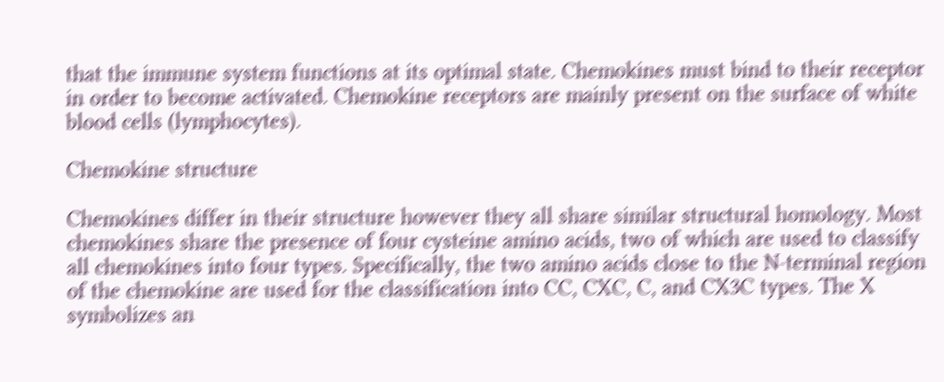that the immune system functions at its optimal state. Chemokines must bind to their receptor in order to become activated. Chemokine receptors are mainly present on the surface of white blood cells (lymphocytes).

Chemokine structure

Chemokines differ in their structure however they all share similar structural homology. Most chemokines share the presence of four cysteine amino acids, two of which are used to classify all chemokines into four types. Specifically, the two amino acids close to the N-terminal region of the chemokine are used for the classification into CC, CXC, C, and CX3C types. The X symbolizes an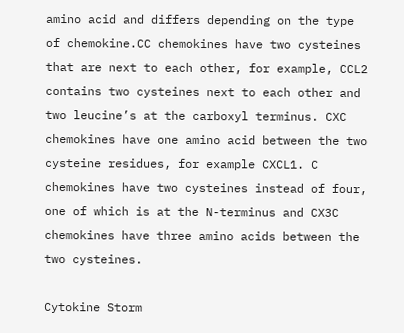amino acid and differs depending on the type of chemokine.CC chemokines have two cysteines that are next to each other, for example, CCL2 contains two cysteines next to each other and two leucine’s at the carboxyl terminus. CXC chemokines have one amino acid between the two cysteine residues, for example CXCL1. C chemokines have two cysteines instead of four, one of which is at the N-terminus and CX3C chemokines have three amino acids between the two cysteines.

Cytokine Storm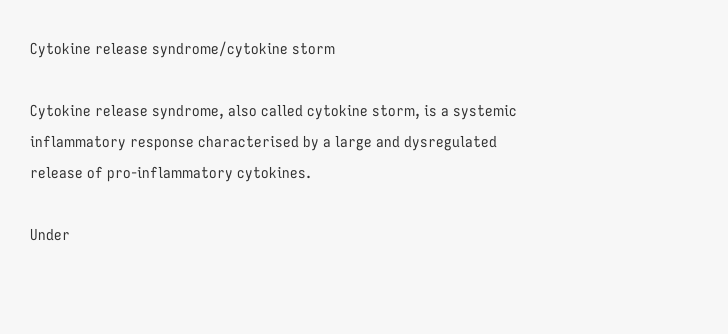Cytokine release syndrome/cytokine storm

Cytokine release syndrome, also called cytokine storm, is a systemic inflammatory response characterised by a large and dysregulated release of pro-inflammatory cytokines.

Under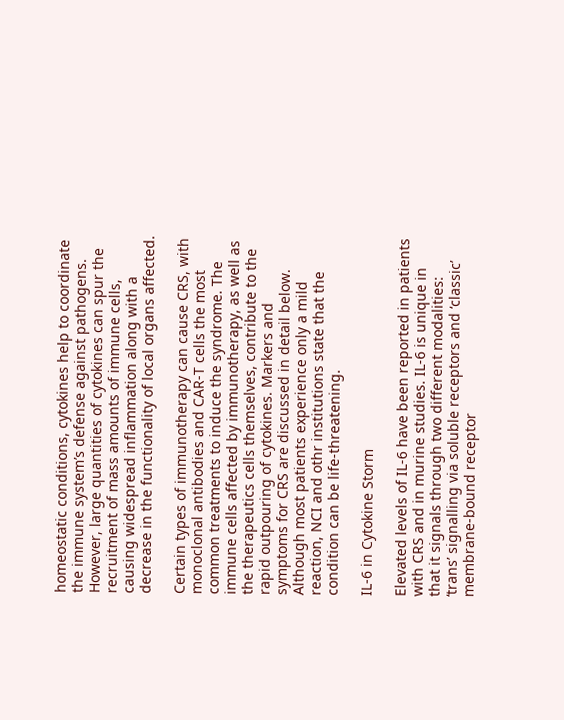homeostatic conditions, cytokines help to coordinate the immune system’s defense against pathogens. However, large quantities of cytokines can spur the recruitment of mass amounts of immune cells, causing widespread inflammation along with a decrease in the functionality of local organs affected.

Certain types of immunotherapy can cause CRS, with monoclonal antibodies and CAR-T cells the most common treatments to induce the syndrome. The immune cells affected by immunotherapy, as well as the therapeutics cells themselves, contribute to the rapid outpouring of cytokines. Markers and symptoms for CRS are discussed in detail below. Although most patients experience only a mild reaction, NCI and othr institutions state that the condition can be life-threatening.

IL-6 in Cytokine Storm

Elevated levels of IL-6 have been reported in patients with CRS and in murine studies. IL-6 is unique in that it signals through two different modalities: ‘trans’ signalling via soluble receptors and ‘classic’ membrane-bound receptor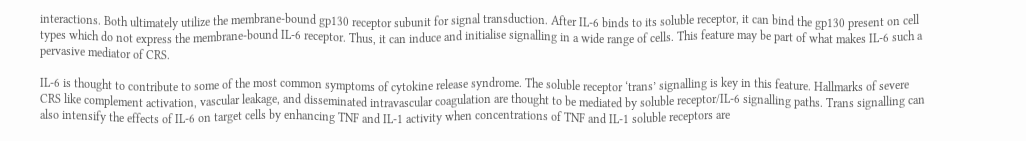interactions. Both ultimately utilize the membrane-bound gp130 receptor subunit for signal transduction. After IL-6 binds to its soluble receptor, it can bind the gp130 present on cell types which do not express the membrane-bound IL-6 receptor. Thus, it can induce and initialise signalling in a wide range of cells. This feature may be part of what makes IL-6 such a pervasive mediator of CRS.

IL-6 is thought to contribute to some of the most common symptoms of cytokine release syndrome. The soluble receptor ‘trans’ signalling is key in this feature. Hallmarks of severe CRS like complement activation, vascular leakage, and disseminated intravascular coagulation are thought to be mediated by soluble receptor/IL-6 signalling paths. Trans signalling can also intensify the effects of IL-6 on target cells by enhancing TNF and IL-1 activity when concentrations of TNF and IL-1 soluble receptors are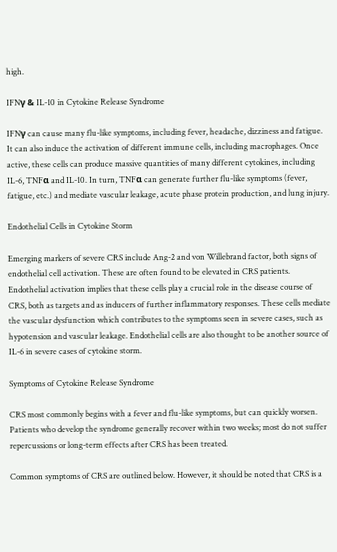high.

IFNγ & IL-10 in Cytokine Release Syndrome

IFNγ can cause many flu-like symptoms, including fever, headache, dizziness and fatigue. It can also induce the activation of different immune cells, including macrophages. Once active, these cells can produce massive quantities of many different cytokines, including IL-6, TNFα and IL-10. In turn, TNFα can generate further flu-like symptoms (fever, fatigue, etc.) and mediate vascular leakage, acute phase protein production, and lung injury.

Endothelial Cells in Cytokine Storm

Emerging markers of severe CRS include Ang-2 and von Willebrand factor, both signs of endothelial cell activation. These are often found to be elevated in CRS patients. Endothelial activation implies that these cells play a crucial role in the disease course of CRS, both as targets and as inducers of further inflammatory responses. These cells mediate the vascular dysfunction which contributes to the symptoms seen in severe cases, such as hypotension and vascular leakage. Endothelial cells are also thought to be another source of IL-6 in severe cases of cytokine storm.

Symptoms of Cytokine Release Syndrome

CRS most commonly begins with a fever and flu-like symptoms, but can quickly worsen. Patients who develop the syndrome generally recover within two weeks; most do not suffer repercussions or long-term effects after CRS has been treated.

Common symptoms of CRS are outlined below. However, it should be noted that CRS is a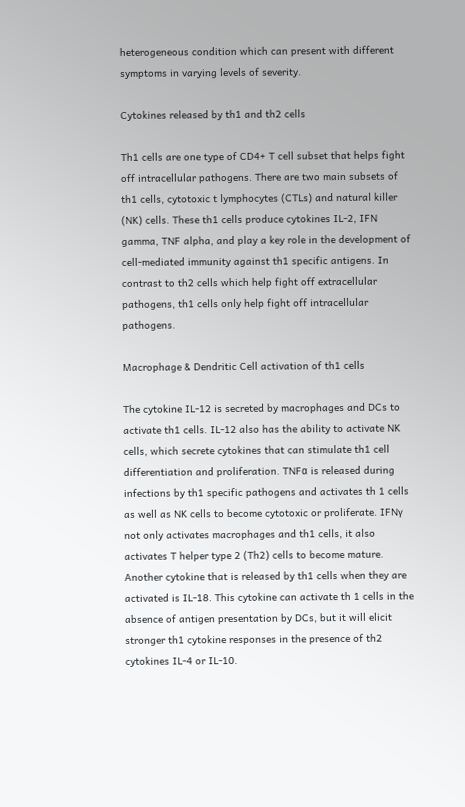heterogeneous condition which can present with different symptoms in varying levels of severity.

Cytokines released by th1 and th2 cells

Th1 cells are one type of CD4+ T cell subset that helps fight off intracellular pathogens. There are two main subsets of th1 cells, cytotoxic t lymphocytes (CTLs) and natural killer (NK) cells. These th1 cells produce cytokines IL-2, IFN gamma, TNF alpha, and play a key role in the development of cell-mediated immunity against th1 specific antigens. In contrast to th2 cells which help fight off extracellular pathogens, th1 cells only help fight off intracellular pathogens.

Macrophage & Dendritic Cell activation of th1 cells

The cytokine IL-12 is secreted by macrophages and DCs to activate th1 cells. IL-12 also has the ability to activate NK cells, which secrete cytokines that can stimulate th1 cell differentiation and proliferation. TNFα is released during infections by th1 specific pathogens and activates th 1 cells as well as NK cells to become cytotoxic or proliferate. IFNγ not only activates macrophages and th1 cells, it also activates T helper type 2 (Th2) cells to become mature. Another cytokine that is released by th1 cells when they are activated is IL-18. This cytokine can activate th 1 cells in the absence of antigen presentation by DCs, but it will elicit stronger th1 cytokine responses in the presence of th2 cytokines IL-4 or IL-10.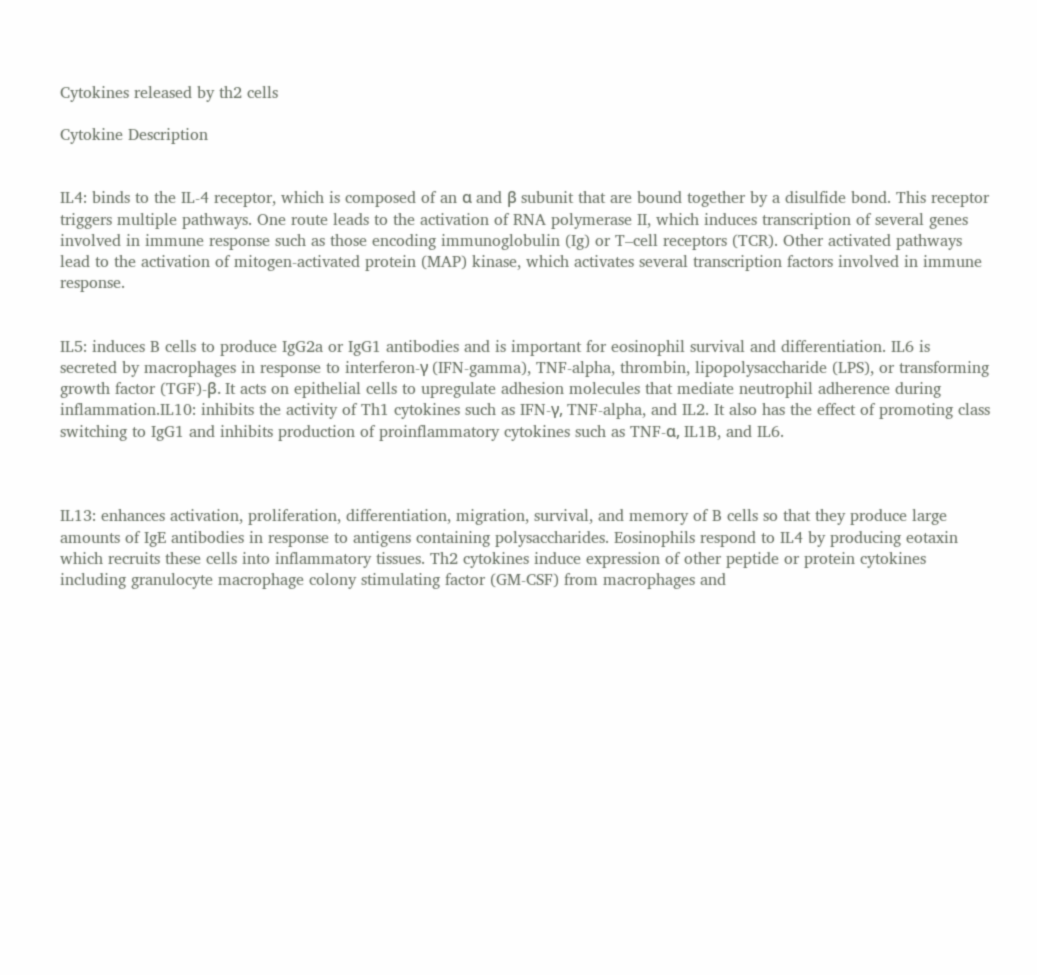Cytokines released by th2 cells

Cytokine Description


IL4: binds to the IL-4 receptor, which is composed of an α and β subunit that are bound together by a disulfide bond. This receptor triggers multiple pathways. One route leads to the activation of RNA polymerase II, which induces transcription of several genes involved in immune response such as those encoding immunoglobulin (Ig) or T–cell receptors (TCR). Other activated pathways lead to the activation of mitogen-activated protein (MAP) kinase, which activates several transcription factors involved in immune response.


IL5: induces B cells to produce IgG2a or IgG1 antibodies and is important for eosinophil survival and differentiation. IL6 is secreted by macrophages in response to interferon-γ (IFN-gamma), TNF-alpha, thrombin, lipopolysaccharide (LPS), or transforming growth factor (TGF)-β. It acts on epithelial cells to upregulate adhesion molecules that mediate neutrophil adherence during inflammation.IL10: inhibits the activity of Th1 cytokines such as IFN-γ, TNF-alpha, and IL2. It also has the effect of promoting class switching to IgG1 and inhibits production of proinflammatory cytokines such as TNF-α, IL1B, and IL6.



IL13: enhances activation, proliferation, differentiation, migration, survival, and memory of B cells so that they produce large amounts of IgE antibodies in response to antigens containing polysaccharides. Eosinophils respond to IL4 by producing eotaxin which recruits these cells into inflammatory tissues. Th2 cytokines induce expression of other peptide or protein cytokines including granulocyte macrophage colony stimulating factor (GM-CSF) from macrophages and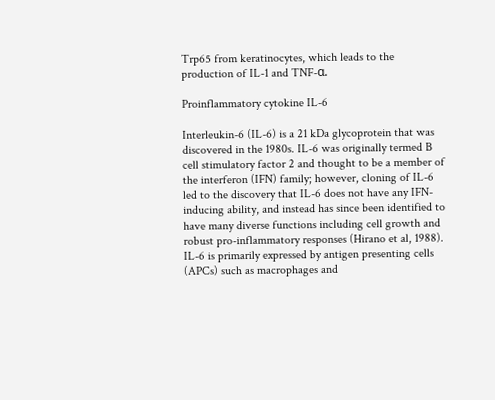Trp65 from keratinocytes, which leads to the production of IL-1 and TNF-α.

Proinflammatory cytokine IL-6

Interleukin-6 (IL-6) is a 21 kDa glycoprotein that was discovered in the 1980s. IL-6 was originally termed B cell stimulatory factor 2 and thought to be a member of the interferon (IFN) family; however, cloning of IL-6 led to the discovery that IL-6 does not have any IFN-inducing ability, and instead has since been identified to have many diverse functions including cell growth and robust pro-inflammatory responses (Hirano et al, 1988). IL-6 is primarily expressed by antigen presenting cells (APCs) such as macrophages and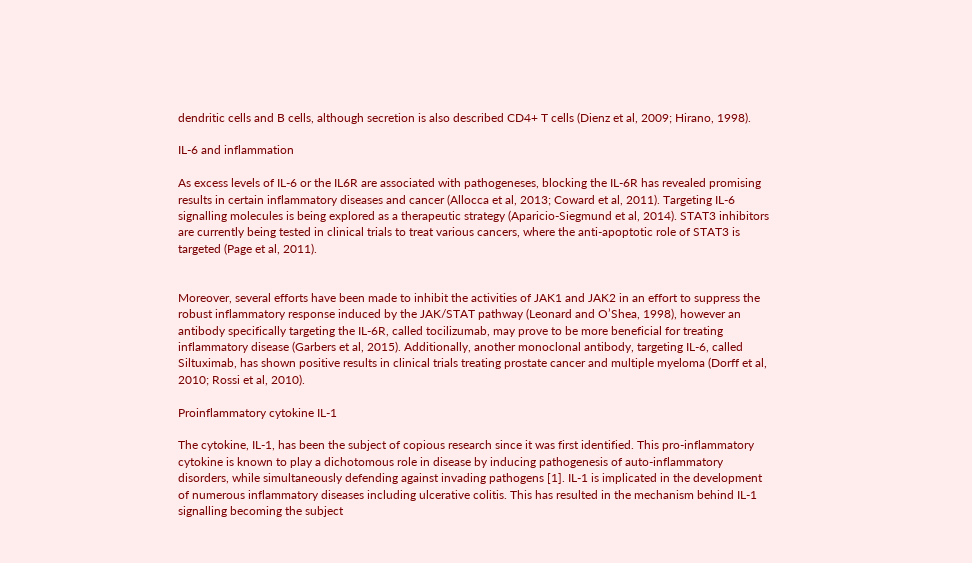dendritic cells and B cells, although secretion is also described CD4+ T cells (Dienz et al, 2009; Hirano, 1998).

IL-6 and inflammation

As excess levels of IL-6 or the IL6R are associated with pathogeneses, blocking the IL-6R has revealed promising results in certain inflammatory diseases and cancer (Allocca et al, 2013; Coward et al, 2011). Targeting IL-6 signalling molecules is being explored as a therapeutic strategy (Aparicio-Siegmund et al, 2014). STAT3 inhibitors are currently being tested in clinical trials to treat various cancers, where the anti-apoptotic role of STAT3 is targeted (Page et al, 2011).


Moreover, several efforts have been made to inhibit the activities of JAK1 and JAK2 in an effort to suppress the robust inflammatory response induced by the JAK/STAT pathway (Leonard and O’Shea, 1998), however an antibody specifically targeting the IL-6R, called tocilizumab, may prove to be more beneficial for treating inflammatory disease (Garbers et al, 2015). Additionally, another monoclonal antibody, targeting IL-6, called Siltuximab, has shown positive results in clinical trials treating prostate cancer and multiple myeloma (Dorff et al, 2010; Rossi et al, 2010).

Proinflammatory cytokine IL-1

The cytokine, IL-1, has been the subject of copious research since it was first identified. This pro-inflammatory cytokine is known to play a dichotomous role in disease by inducing pathogenesis of auto-inflammatory disorders, while simultaneously defending against invading pathogens [1]. IL-1 is implicated in the development of numerous inflammatory diseases including ulcerative colitis. This has resulted in the mechanism behind IL-1 signalling becoming the subject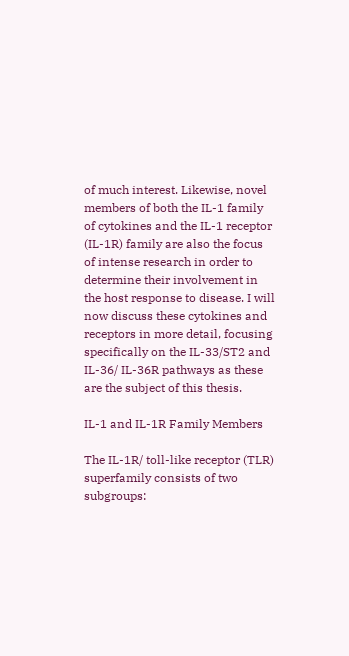of much interest. Likewise, novel members of both the IL-1 family of cytokines and the IL-1 receptor (IL-1R) family are also the focus of intense research in order to determine their involvement in the host response to disease. I will now discuss these cytokines and receptors in more detail, focusing specifically on the IL-33/ST2 and IL-36/ IL-36R pathways as these are the subject of this thesis.

IL-1 and IL-1R Family Members

The IL-1R/ toll-like receptor (TLR) superfamily consists of two subgroups: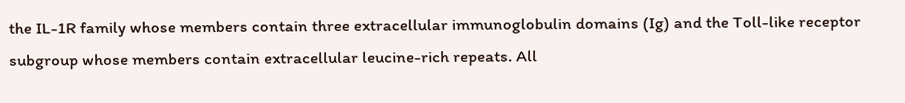the IL-1R family whose members contain three extracellular immunoglobulin domains (Ig) and the Toll-like receptor subgroup whose members contain extracellular leucine-rich repeats. All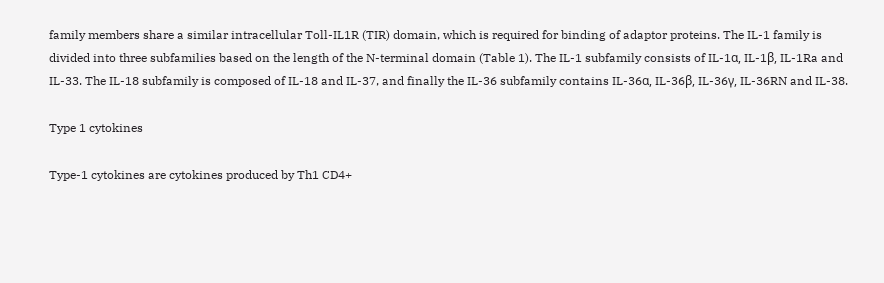family members share a similar intracellular Toll-IL1R (TIR) domain, which is required for binding of adaptor proteins. The IL-1 family is divided into three subfamilies based on the length of the N-terminal domain (Table 1). The IL-1 subfamily consists of IL-1α, IL-1β, IL-1Ra and IL-33. The IL-18 subfamily is composed of IL-18 and IL-37, and finally the IL-36 subfamily contains IL-36α, IL-36β, IL-36γ, IL-36RN and IL-38.

Type 1 cytokines

Type-1 cytokines are cytokines produced by Th1 CD4+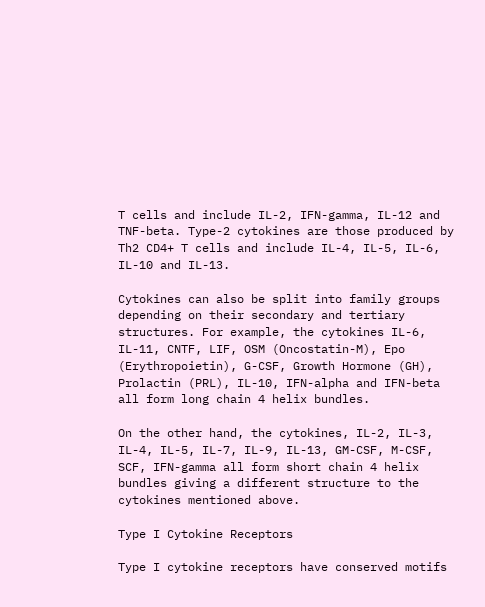T cells and include IL-2, IFN-gamma, IL-12 and TNF-beta. Type-2 cytokines are those produced by Th2 CD4+ T cells and include IL-4, IL-5, IL-6, IL-10 and IL-13.

Cytokines can also be split into family groups depending on their secondary and tertiary structures. For example, the cytokines IL-6, IL-11, CNTF, LIF, OSM (Oncostatin-M), Epo (Erythropoietin), G-CSF, Growth Hormone (GH), Prolactin (PRL), IL-10, IFN-alpha and IFN-beta all form long chain 4 helix bundles.

On the other hand, the cytokines, IL-2, IL-3, IL-4, IL-5, IL-7, IL-9, IL-13, GM-CSF, M-CSF, SCF, IFN-gamma all form short chain 4 helix bundles giving a different structure to the cytokines mentioned above.

Type I Cytokine Receptors

Type I cytokine receptors have conserved motifs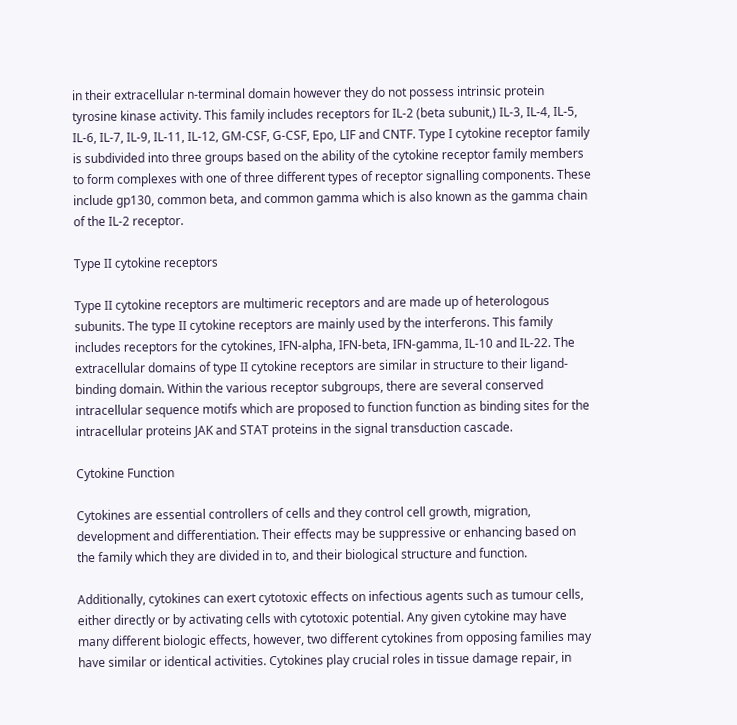in their extracellular n-terminal domain however they do not possess intrinsic protein tyrosine kinase activity. This family includes receptors for IL-2 (beta subunit,) IL-3, IL-4, IL-5, IL-6, IL-7, IL-9, IL-11, IL-12, GM-CSF, G-CSF, Epo, LIF and CNTF. Type I cytokine receptor family is subdivided into three groups based on the ability of the cytokine receptor family members to form complexes with one of three different types of receptor signalling components. These include gp130, common beta, and common gamma which is also known as the gamma chain of the IL-2 receptor.

Type II cytokine receptors

Type II cytokine receptors are multimeric receptors and are made up of heterologous subunits. The type II cytokine receptors are mainly used by the interferons. This family includes receptors for the cytokines, IFN-alpha, IFN-beta, IFN-gamma, IL-10 and IL-22. The extracellular domains of type II cytokine receptors are similar in structure to their ligand-binding domain. Within the various receptor subgroups, there are several conserved intracellular sequence motifs which are proposed to function function as binding sites for the intracellular proteins JAK and STAT proteins in the signal transduction cascade.

Cytokine Function

Cytokines are essential controllers of cells and they control cell growth, migration, development and differentiation. Their effects may be suppressive or enhancing based on the family which they are divided in to, and their biological structure and function.

Additionally, cytokines can exert cytotoxic effects on infectious agents such as tumour cells, either directly or by activating cells with cytotoxic potential. Any given cytokine may have many different biologic effects, however, two different cytokines from opposing families may have similar or identical activities. Cytokines play crucial roles in tissue damage repair, in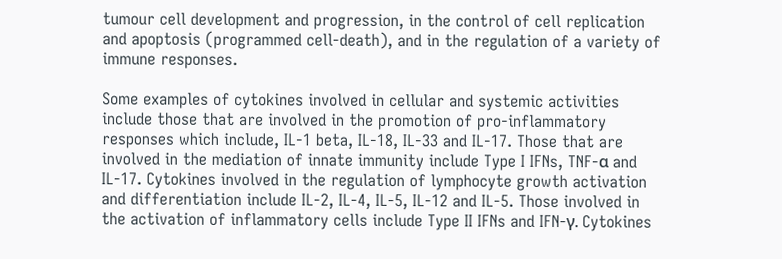tumour cell development and progression, in the control of cell replication and apoptosis (programmed cell-death), and in the regulation of a variety of immune responses.

Some examples of cytokines involved in cellular and systemic activities include those that are involved in the promotion of pro-inflammatory responses which include, IL-1 beta, IL-18, IL-33 and IL-17. Those that are involved in the mediation of innate immunity include Type I IFNs, TNF-α and IL-17. Cytokines involved in the regulation of lymphocyte growth activation and differentiation include IL-2, IL-4, IL-5, IL-12 and IL-5. Those involved in the activation of inflammatory cells include Type II IFNs and IFN-γ. Cytokines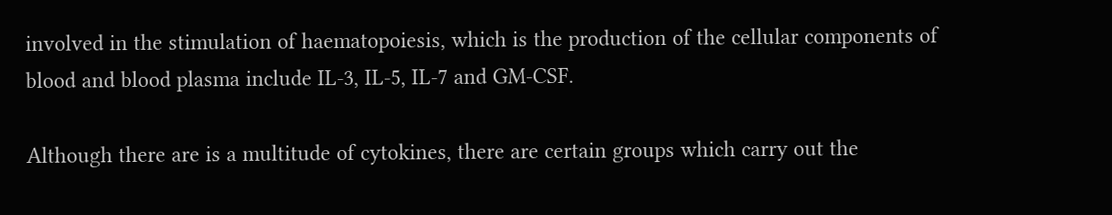involved in the stimulation of haematopoiesis, which is the production of the cellular components of blood and blood plasma include IL-3, IL-5, IL-7 and GM-CSF.

Although there are is a multitude of cytokines, there are certain groups which carry out the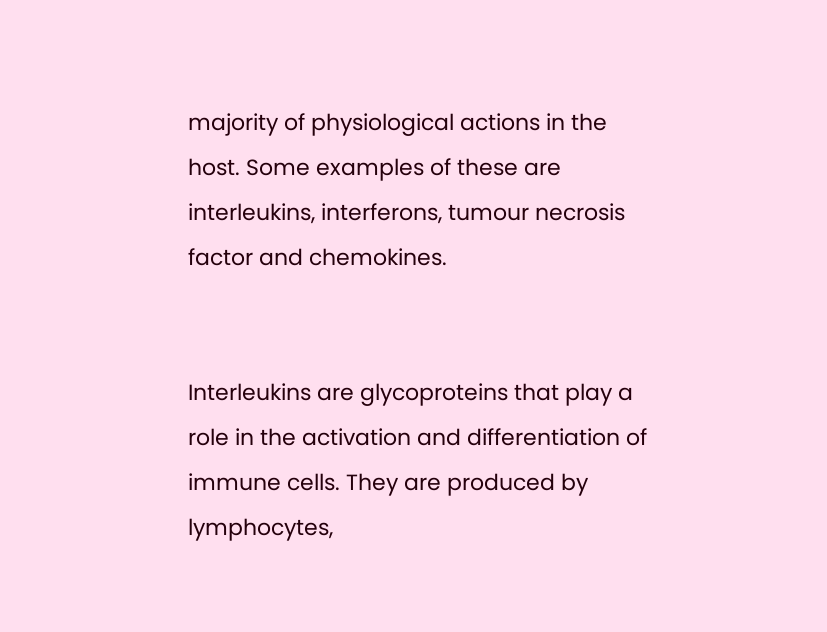majority of physiological actions in the host. Some examples of these are interleukins, interferons, tumour necrosis factor and chemokines.


Interleukins are glycoproteins that play a role in the activation and differentiation of immune cells. They are produced by lymphocytes,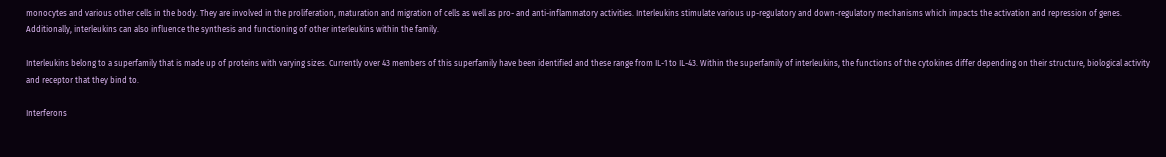monocytes and various other cells in the body. They are involved in the proliferation, maturation and migration of cells as well as pro- and anti-inflammatory activities. Interleukins stimulate various up-regulatory and down-regulatory mechanisms which impacts the activation and repression of genes. Additionally, interleukins can also influence the synthesis and functioning of other interleukins within the family.

Interleukins belong to a superfamily that is made up of proteins with varying sizes. Currently over 43 members of this superfamily have been identified and these range from IL-1 to IL-43. Within the superfamily of interleukins, the functions of the cytokines differ depending on their structure, biological activity and receptor that they bind to.

Interferons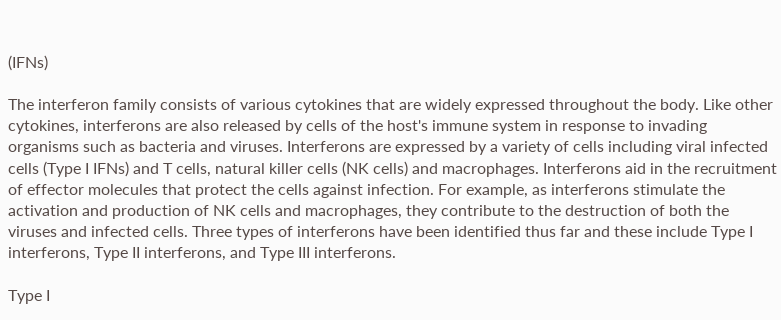(IFNs)

The interferon family consists of various cytokines that are widely expressed throughout the body. Like other cytokines, interferons are also released by cells of the host's immune system in response to invading organisms such as bacteria and viruses. Interferons are expressed by a variety of cells including viral infected cells (Type I IFNs) and T cells, natural killer cells (NK cells) and macrophages. Interferons aid in the recruitment of effector molecules that protect the cells against infection. For example, as interferons stimulate the activation and production of NK cells and macrophages, they contribute to the destruction of both the viruses and infected cells. Three types of interferons have been identified thus far and these include Type I interferons, Type II interferons, and Type III interferons.

Type I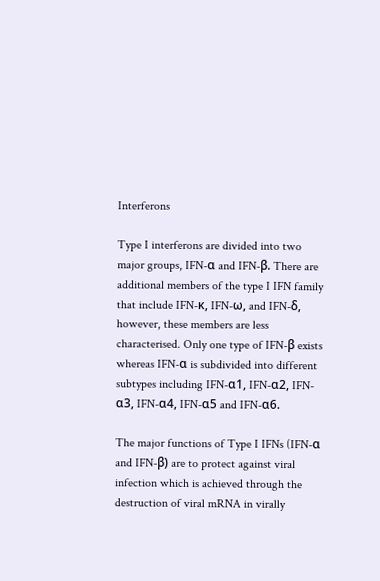Interferons

Type I interferons are divided into two major groups, IFN-α and IFN-β. There are additional members of the type I IFN family that include IFN-κ, IFN-ω, and IFN-δ, however, these members are less characterised. Only one type of IFN-β exists whereas IFN-α is subdivided into different subtypes including IFN-α1, IFN-α2, IFN-α3, IFN-α4, IFN-α5 and IFN-α6.

The major functions of Type I IFNs (IFN-α and IFN-β) are to protect against viral infection which is achieved through the destruction of viral mRNA in virally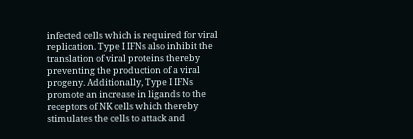infected cells which is required for viral replication. Type I IFNs also inhibit the translation of viral proteins thereby preventing the production of a viral progeny. Additionally, Type I IFNs promote an increase in ligands to the receptors of NK cells which thereby stimulates the cells to attack and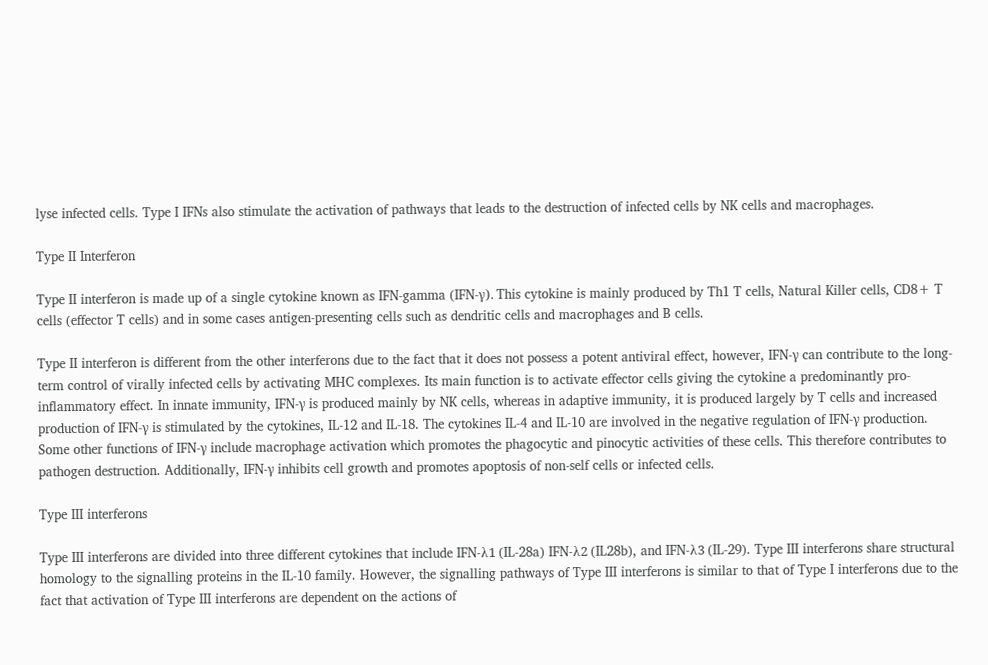lyse infected cells. Type I IFNs also stimulate the activation of pathways that leads to the destruction of infected cells by NK cells and macrophages.

Type II Interferon

Type II interferon is made up of a single cytokine known as IFN-gamma (IFN-γ). This cytokine is mainly produced by Th1 T cells, Natural Killer cells, CD8+ T cells (effector T cells) and in some cases antigen-presenting cells such as dendritic cells and macrophages and B cells.

Type II interferon is different from the other interferons due to the fact that it does not possess a potent antiviral effect, however, IFN-γ can contribute to the long-term control of virally infected cells by activating MHC complexes. Its main function is to activate effector cells giving the cytokine a predominantly pro-inflammatory effect. In innate immunity, IFN-γ is produced mainly by NK cells, whereas in adaptive immunity, it is produced largely by T cells and increased production of IFN-γ is stimulated by the cytokines, IL-12 and IL-18. The cytokines IL-4 and IL-10 are involved in the negative regulation of IFN-γ production. Some other functions of IFN-γ include macrophage activation which promotes the phagocytic and pinocytic activities of these cells. This therefore contributes to pathogen destruction. Additionally, IFN-γ inhibits cell growth and promotes apoptosis of non-self cells or infected cells.

Type III interferons

Type III interferons are divided into three different cytokines that include IFN-λ1 (IL-28a) IFN-λ2 (IL28b), and IFN-λ3 (IL-29). Type III interferons share structural homology to the signalling proteins in the IL-10 family. However, the signalling pathways of Type III interferons is similar to that of Type I interferons due to the fact that activation of Type III interferons are dependent on the actions of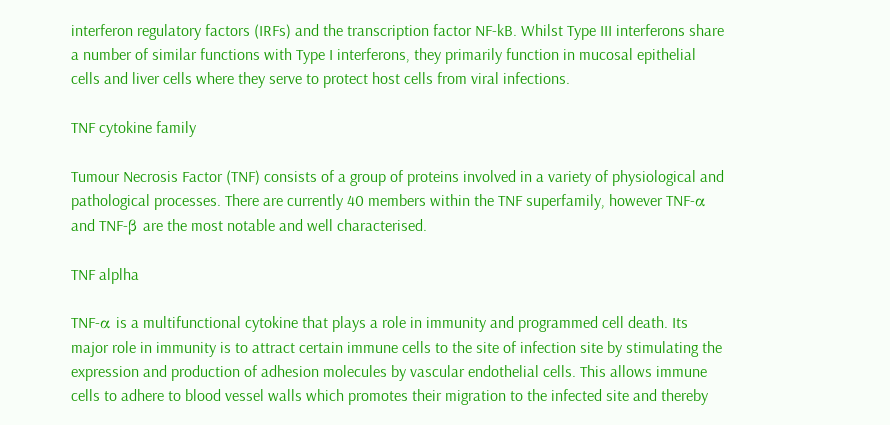interferon regulatory factors (IRFs) and the transcription factor NF-kB. Whilst Type III interferons share a number of similar functions with Type I interferons, they primarily function in mucosal epithelial cells and liver cells where they serve to protect host cells from viral infections.

TNF cytokine family

Tumour Necrosis Factor (TNF) consists of a group of proteins involved in a variety of physiological and pathological processes. There are currently 40 members within the TNF superfamily, however TNF-α and TNF-β are the most notable and well characterised.

TNF alplha

TNF-α is a multifunctional cytokine that plays a role in immunity and programmed cell death. Its major role in immunity is to attract certain immune cells to the site of infection site by stimulating the expression and production of adhesion molecules by vascular endothelial cells. This allows immune cells to adhere to blood vessel walls which promotes their migration to the infected site and thereby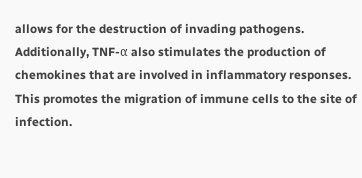allows for the destruction of invading pathogens. Additionally, TNF-α also stimulates the production of chemokines that are involved in inflammatory responses. This promotes the migration of immune cells to the site of infection.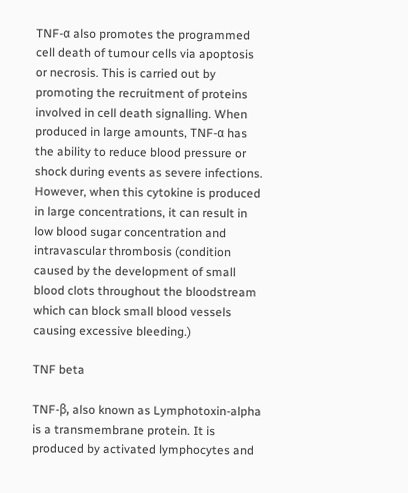TNF-α also promotes the programmed cell death of tumour cells via apoptosis or necrosis. This is carried out by promoting the recruitment of proteins involved in cell death signalling. When produced in large amounts, TNF-α has the ability to reduce blood pressure or shock during events as severe infections. However, when this cytokine is produced in large concentrations, it can result in low blood sugar concentration and intravascular thrombosis (condition caused by the development of small blood clots throughout the bloodstream which can block small blood vessels causing excessive bleeding.)

TNF beta

TNF-β, also known as Lymphotoxin-alpha is a transmembrane protein. It is produced by activated lymphocytes and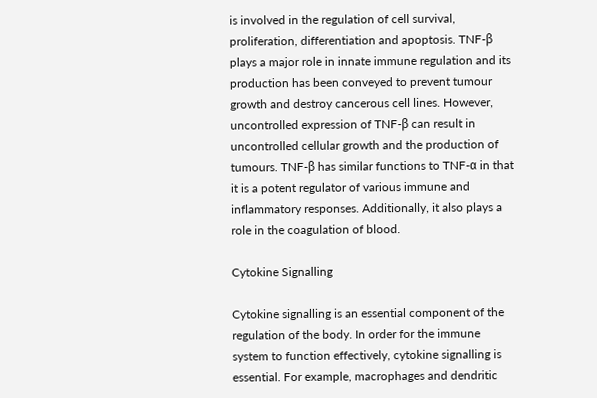is involved in the regulation of cell survival, proliferation, differentiation and apoptosis. TNF-β plays a major role in innate immune regulation and its production has been conveyed to prevent tumour growth and destroy cancerous cell lines. However, uncontrolled expression of TNF-β can result in uncontrolled cellular growth and the production of tumours. TNF-β has similar functions to TNF-α in that it is a potent regulator of various immune and inflammatory responses. Additionally, it also plays a role in the coagulation of blood.

Cytokine Signalling

Cytokine signalling is an essential component of the regulation of the body. In order for the immune system to function effectively, cytokine signalling is essential. For example, macrophages and dendritic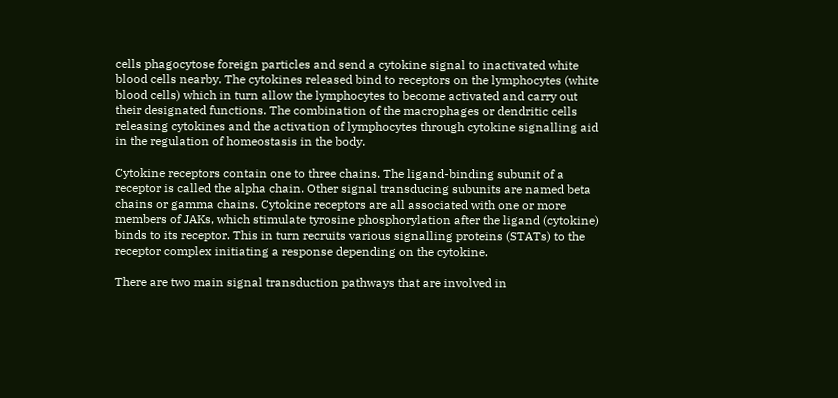cells phagocytose foreign particles and send a cytokine signal to inactivated white blood cells nearby. The cytokines released bind to receptors on the lymphocytes (white blood cells) which in turn allow the lymphocytes to become activated and carry out their designated functions. The combination of the macrophages or dendritic cells releasing cytokines and the activation of lymphocytes through cytokine signalling aid in the regulation of homeostasis in the body.

Cytokine receptors contain one to three chains. The ligand-binding subunit of a receptor is called the alpha chain. Other signal transducing subunits are named beta chains or gamma chains. Cytokine receptors are all associated with one or more members of JAKs, which stimulate tyrosine phosphorylation after the ligand (cytokine) binds to its receptor. This in turn recruits various signalling proteins (STATs) to the receptor complex initiating a response depending on the cytokine.

There are two main signal transduction pathways that are involved in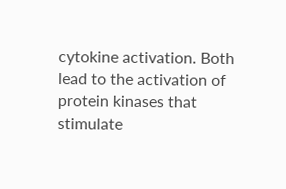cytokine activation. Both lead to the activation of protein kinases that stimulate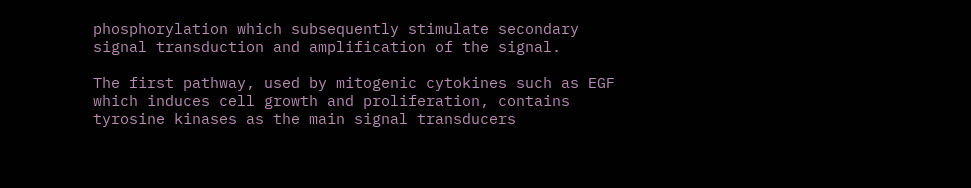phosphorylation which subsequently stimulate secondary signal transduction and amplification of the signal.

The first pathway, used by mitogenic cytokines such as EGF which induces cell growth and proliferation, contains tyrosine kinases as the main signal transducers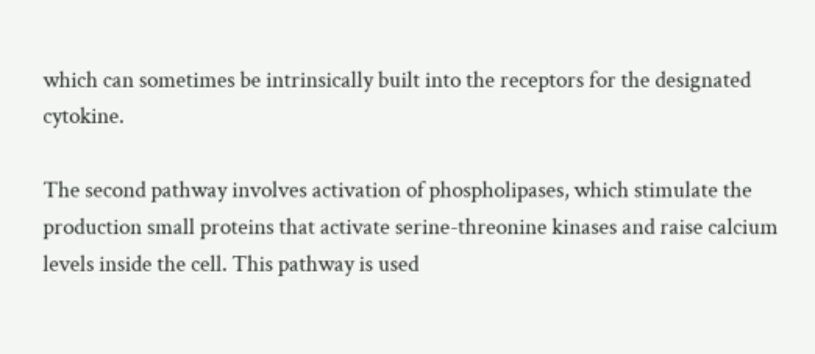which can sometimes be intrinsically built into the receptors for the designated cytokine.

The second pathway involves activation of phospholipases, which stimulate the production small proteins that activate serine-threonine kinases and raise calcium levels inside the cell. This pathway is used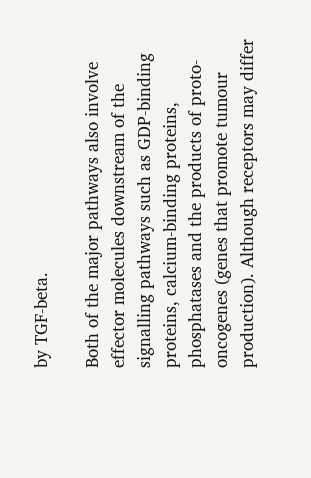by TGF-beta.

Both of the major pathways also involve effector molecules downstream of the signalling pathways such as GDP-binding proteins, calcium-binding proteins, phosphatases and the products of proto-oncogenes (genes that promote tumour production). Although receptors may differ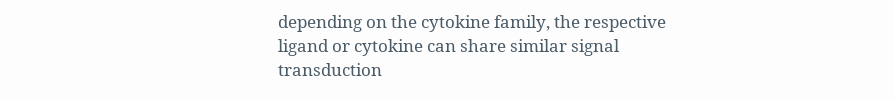depending on the cytokine family, the respective ligand or cytokine can share similar signal transduction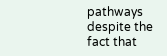pathways despite the fact that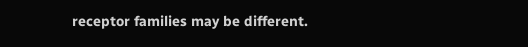receptor families may be different.